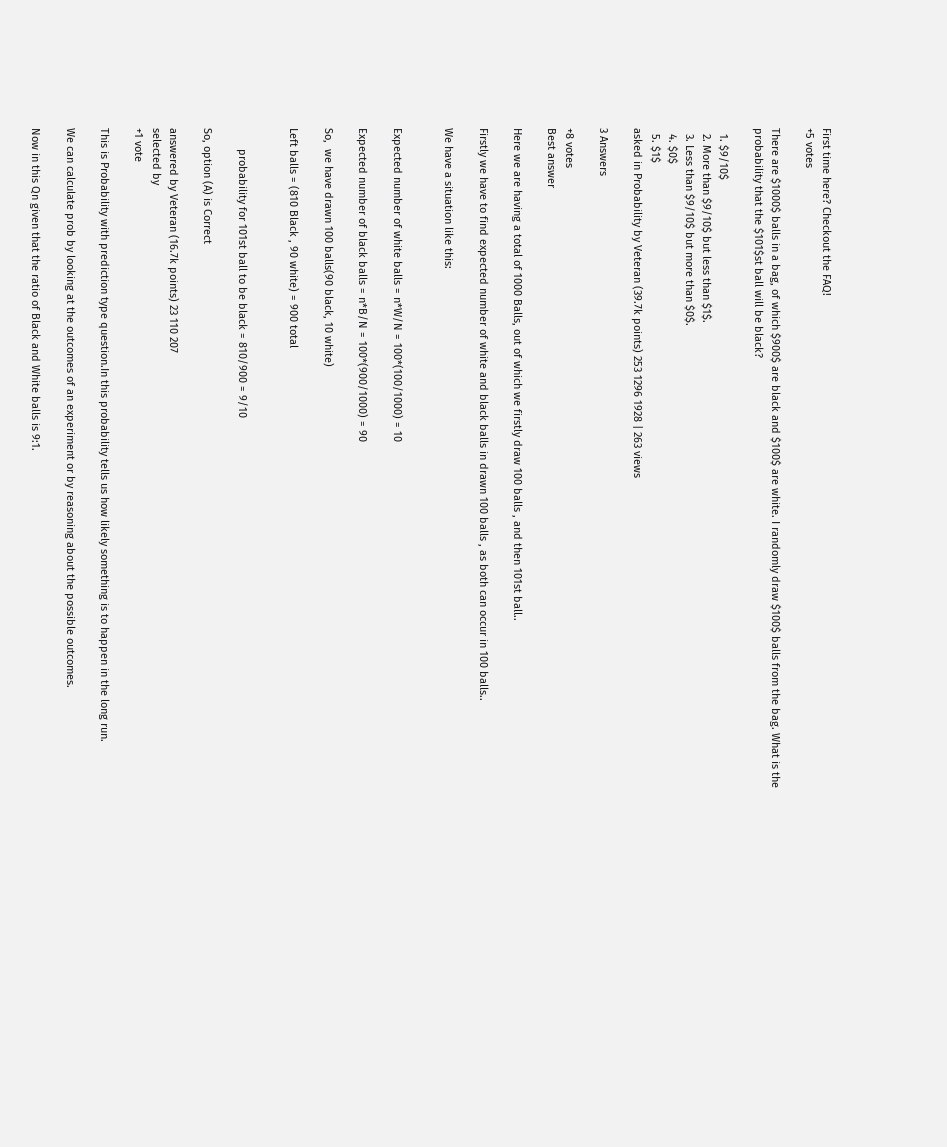First time here? Checkout the FAQ!
+5 votes

There are $1000$ balls in a bag, of which $900$ are black and $100$ are white. I randomly draw $100$ balls from the bag. What is the probability that the $101$st ball will be black?

  1. $9/10$
  2. More than $9/10$ but less than $1$.
  3. Less than $9/10$ but more than $0$.
  4. $0$
  5. $1$
asked in Probability by Veteran (39.7k points) 253 1296 1928 | 263 views

3 Answers

+8 votes
Best answer

Here we are having a total of 1000 Balls, out of which we firstly draw 100 balls , and then 101st ball..

Firstly we have to find expected number of white and black balls in drawn 100 balls , as both can occur in 100 balls..

We have a situation like this:


Expected number of white balls = n*W/N = 100*(100/1000) = 10

Expected number of black balls = n*B/N = 100*(900/1000) = 90

So,  we have drawn 100 balls(90 black, 10 white)

Left balls = (810 Black , 90 white) = 900 total


       probability for 101st ball to be black = 810/900 = 9/10

So, option (A) is Correct

answered by Veteran (16.7k points) 23 110 207
selected by
+1 vote

This is Probability with prediction type question.In this probability tells us how likely something is to happen in the long run.

We can calculate prob by looking at the outcomes of an experiment or by reasoning about the possible outcomes.

Now in this Qn given that the ratio of Black and White balls is 9:1.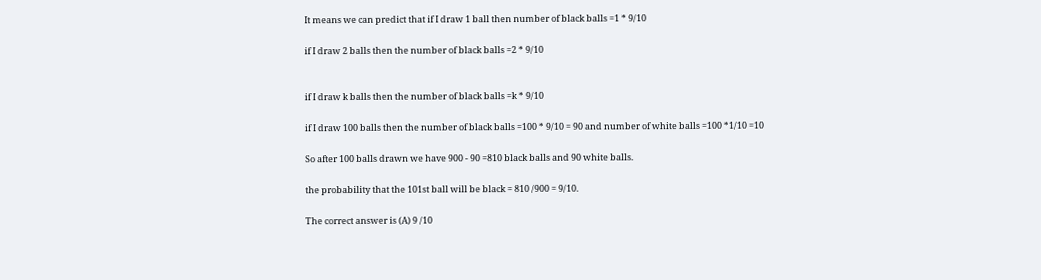It means we can predict that if I draw 1 ball then number of black balls =1 * 9/10

if I draw 2 balls then the number of black balls =2 * 9/10


if I draw k balls then the number of black balls =k * 9/10

if I draw 100 balls then the number of black balls =100 * 9/10 = 90 and number of white balls =100 *1/10 =10

So after 100 balls drawn we have 900 - 90 =810 black balls and 90 white balls.

the probability that the 101st ball will be black = 810 /900 = 9/10.

The correct answer is (A) 9 /10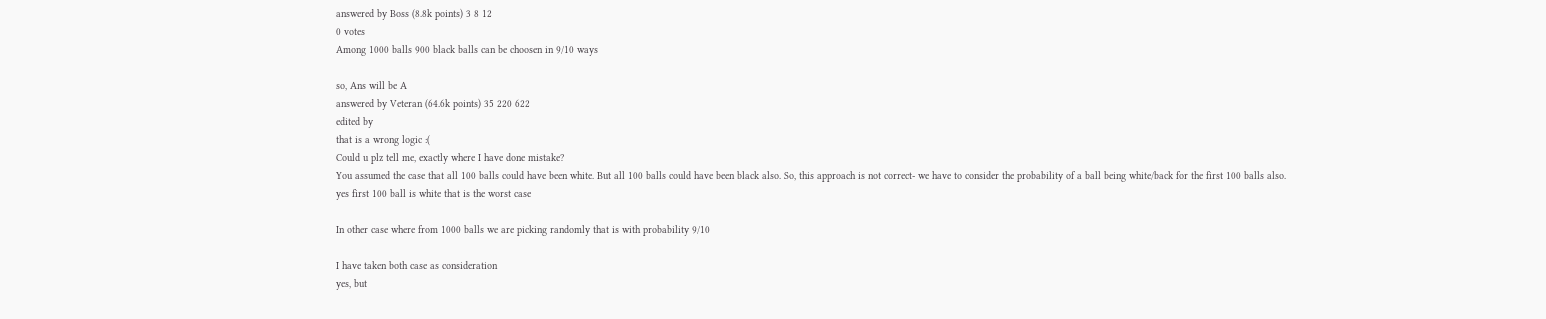answered by Boss (8.8k points) 3 8 12
0 votes
Among 1000 balls 900 black balls can be choosen in 9/10 ways

so, Ans will be A
answered by Veteran (64.6k points) 35 220 622
edited by
that is a wrong logic :(
Could u plz tell me, exactly where I have done mistake?
You assumed the case that all 100 balls could have been white. But all 100 balls could have been black also. So, this approach is not correct- we have to consider the probability of a ball being white/back for the first 100 balls also.
yes first 100 ball is white that is the worst case

In other case where from 1000 balls we are picking randomly that is with probability 9/10

I have taken both case as consideration
yes, but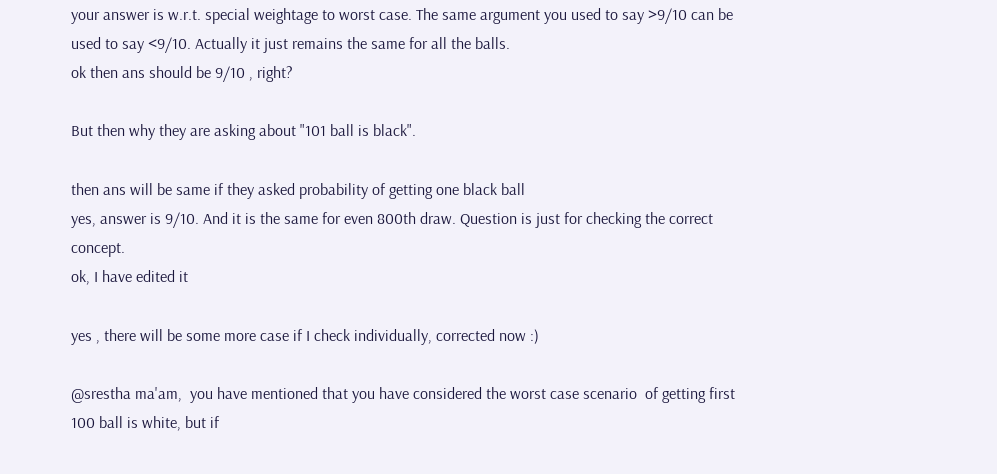your answer is w.r.t. special weightage to worst case. The same argument you used to say >9/10 can be used to say <9/10. Actually it just remains the same for all the balls.
ok then ans should be 9/10 , right?

But then why they are asking about "101 ball is black".

then ans will be same if they asked probability of getting one black ball
yes, answer is 9/10. And it is the same for even 800th draw. Question is just for checking the correct concept.
ok, I have edited it

yes , there will be some more case if I check individually, corrected now :)

@srestha ma'am,  you have mentioned that you have considered the worst case scenario  of getting first 100 ball is white, but if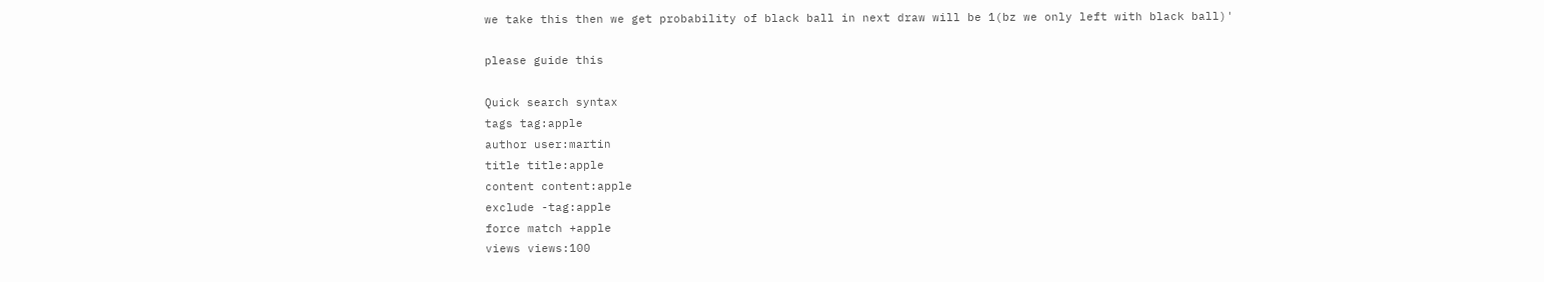we take this then we get probability of black ball in next draw will be 1(bz we only left with black ball)'

please guide this

Quick search syntax
tags tag:apple
author user:martin
title title:apple
content content:apple
exclude -tag:apple
force match +apple
views views:100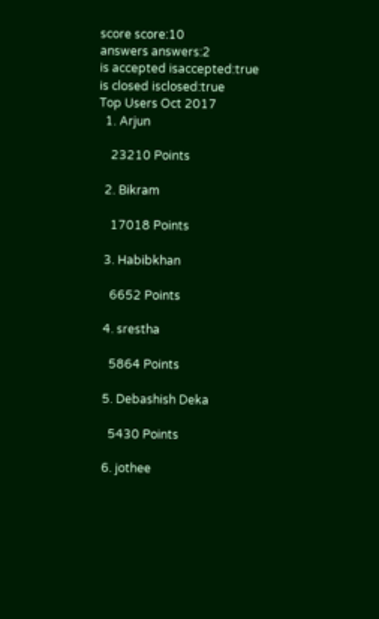score score:10
answers answers:2
is accepted isaccepted:true
is closed isclosed:true
Top Users Oct 2017
  1. Arjun

    23210 Points

  2. Bikram

    17018 Points

  3. Habibkhan

    6652 Points

  4. srestha

    5864 Points

  5. Debashish Deka

    5430 Points

  6. jothee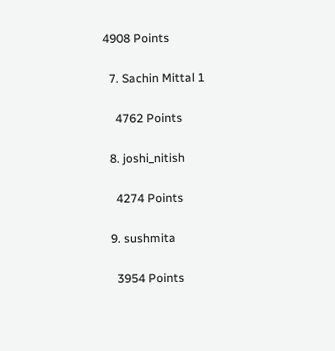4908 Points

  7. Sachin Mittal 1

    4762 Points

  8. joshi_nitish

    4274 Points

  9. sushmita

    3954 Points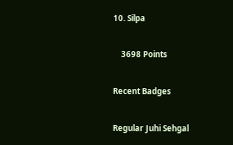10. Silpa

    3698 Points

Recent Badges

Regular Juhi Sehgal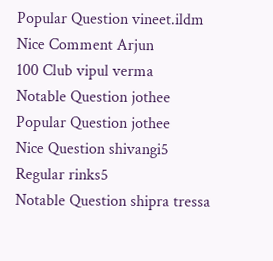Popular Question vineet.ildm
Nice Comment Arjun
100 Club vipul verma
Notable Question jothee
Popular Question jothee
Nice Question shivangi5
Regular rinks5
Notable Question shipra tressa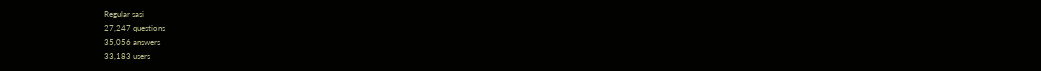Regular sasi
27,247 questions
35,056 answers
33,183 users